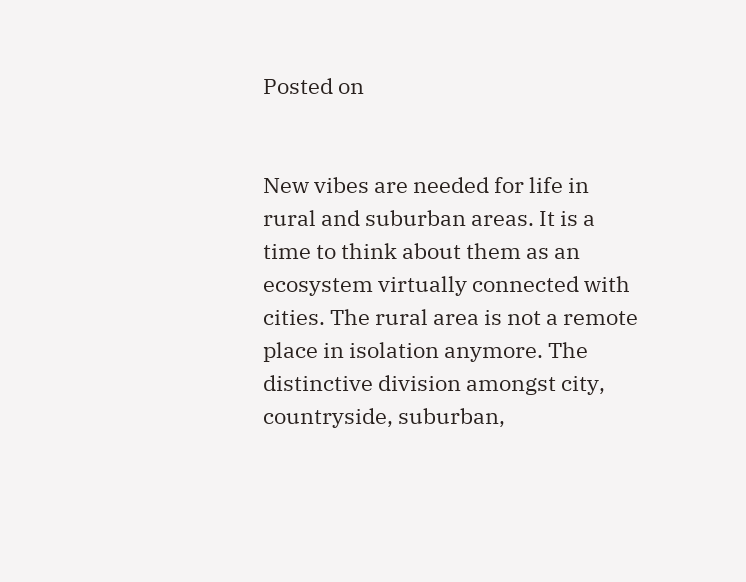Posted on


New vibes are needed for life in rural and suburban areas. It is a time to think about them as an ecosystem virtually connected with cities. The rural area is not a remote place in isolation anymore. The distinctive division amongst city, countryside, suburban,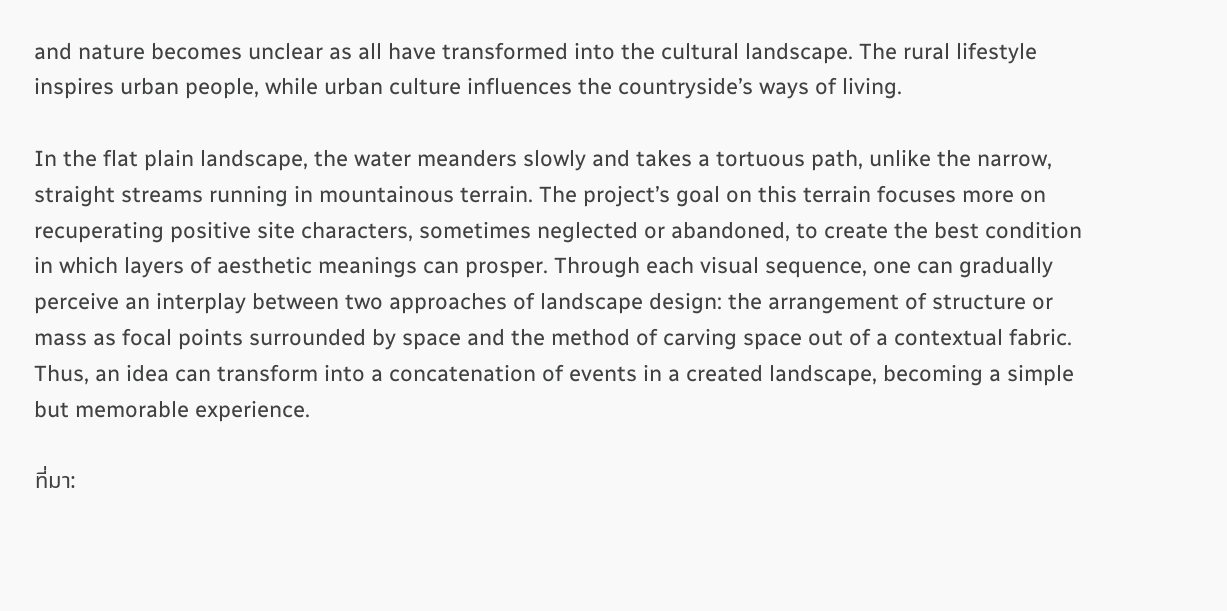and nature becomes unclear as all have transformed into the cultural landscape. The rural lifestyle inspires urban people, while urban culture influences the countryside’s ways of living.

In the flat plain landscape, the water meanders slowly and takes a tortuous path, unlike the narrow, straight streams running in mountainous terrain. The project’s goal on this terrain focuses more on recuperating positive site characters, sometimes neglected or abandoned, to create the best condition in which layers of aesthetic meanings can prosper. Through each visual sequence, one can gradually perceive an interplay between two approaches of landscape design: the arrangement of structure or mass as focal points surrounded by space and the method of carving space out of a contextual fabric. Thus, an idea can transform into a concatenation of events in a created landscape, becoming a simple but memorable experience.

ที่มา: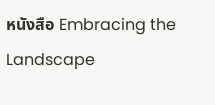หนังสือ Embracing the Landscape